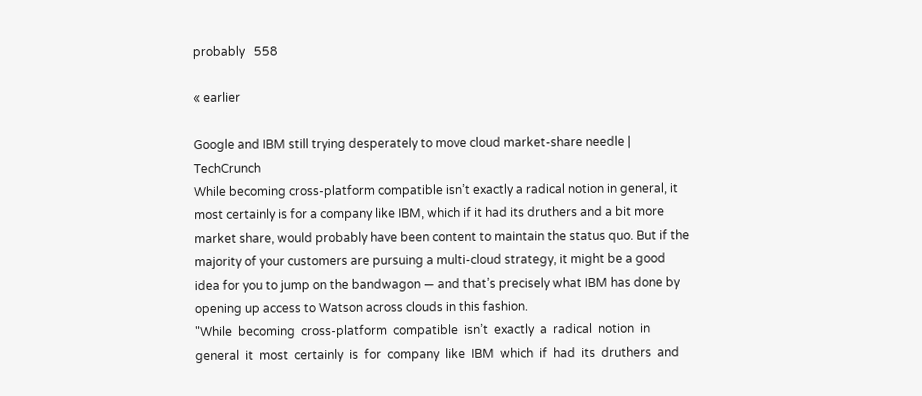probably   558

« earlier

Google and IBM still trying desperately to move cloud market-share needle | TechCrunch
While becoming cross-platform compatible isn’t exactly a radical notion in general, it most certainly is for a company like IBM, which if it had its druthers and a bit more market share, would probably have been content to maintain the status quo. But if the majority of your customers are pursuing a multi-cloud strategy, it might be a good idea for you to jump on the bandwagon — and that’s precisely what IBM has done by opening up access to Watson across clouds in this fashion.
"While  becoming  cross-platform  compatible  isn’t  exactly  a  radical  notion  in  general  it  most  certainly  is  for  company  like  IBM  which  if  had  its  druthers  and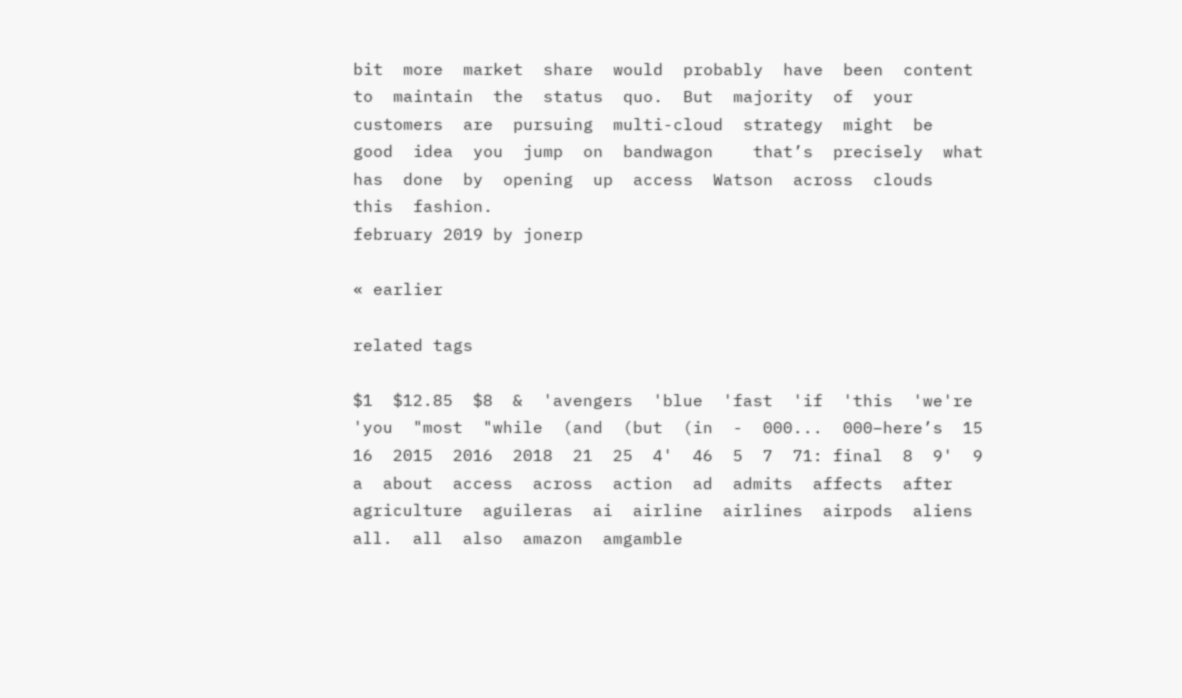bit  more  market  share  would  probably  have  been  content  to  maintain  the  status  quo.  But  majority  of  your  customers  are  pursuing  multi-cloud  strategy  might  be  good  idea  you  jump  on  bandwagon    that’s  precisely  what  has  done  by  opening  up  access  Watson  across  clouds  this  fashion.
february 2019 by jonerp

« earlier

related tags

$1  $12.85  $8  &  'avengers  'blue  'fast  'if  'this  'we're  'you  "most  "while  (and  (but  (in  -  000...  000–here’s  15  16  2015  2016  2018  21  25  4'  46  5  7  71: final  8  9'  9  a  about  access  across  action  ad  admits  affects  after  agriculture  aguileras  ai  airline  airlines  airpods  aliens  all.  all  also  amazon  amgamble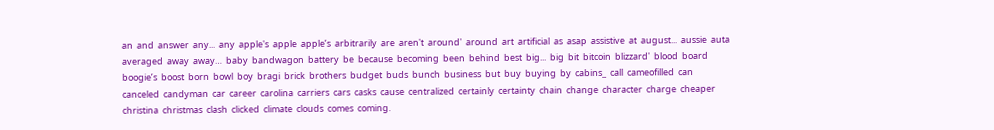an  and  answer  any...  any  apple's  apple  apple’s  arbitrarily  are  aren't  around'  around  art  artificial  as  asap  assistive  at  august...  aussie  auta  averaged  away  away…  baby  bandwagon  battery  be  because  becoming  been  behind  best  big...  big  bit  bitcoin  blizzard'  blood  board  boogie’s  boost  born  bowl  boy  bragi  brick  brothers  budget  buds  bunch  business  but  buy  buying  by  cabins_  call  cameofilled  can  canceled  candyman  car  career  carolina  carriers  cars  casks  cause  centralized  certainly  certainty  chain  change  character  charge  cheaper  christina  christmas  clash  clicked  climate  clouds  comes  coming.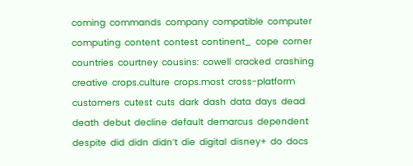coming  commands  company  compatible  computer  computing  content  contest  continent_  cope  corner  countries  courtney  cousins:  cowell  cracked  crashing  creative  crops.culture  crops.most  cross-platform  customers  cutest  cuts  dark  dash  data  days  dead  death  debut  decline  default  demarcus  dependent  despite  did  didn  didn’t  die  digital  disney+  do  docs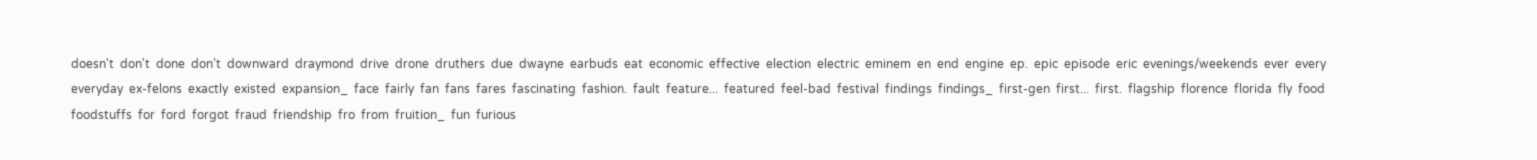doesn't  don't  done  don’t  downward  draymond  drive  drone  druthers  due  dwayne  earbuds  eat  economic  effective  election  electric  eminem  en  end  engine  ep.  epic  episode  eric  evenings/weekends  ever  every  everyday  ex-felons  exactly  existed  expansion_  face  fairly  fan  fans  fares  fascinating  fashion.  fault  feature...  featured  feel-bad  festival  findings  findings_  first-gen  first...  first.  flagship  florence  florida  fly  food  foodstuffs  for  ford  forgot  fraud  friendship  fro  from  fruition_  fun  furious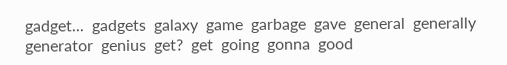gadget...  gadgets  galaxy  game  garbage  gave  general  generally  generator  genius  get?  get  going  gonna  good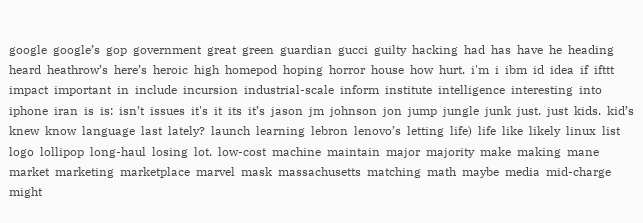google  google’s  gop  government  great  green  guardian  gucci  guilty  hacking  had  has  have  he  heading  heard  heathrow’s  here’s  heroic  high  homepod  hoping  horror  house  how  hurt.  i'm  i  ibm  id  idea  if  ifttt  impact  important  in  include  incursion  industrial-scale  inform  institute  intelligence  interesting  into  iphone  iran  is  is:  isn’t  issues  it's  it  its  it’s  jason  jm  johnson  jon  jump  jungle  junk  just.  just  kids.  kid’s  knew  know  language  last  lately?  launch  learning  lebron  lenovo’s  letting  life)  life  like  likely  linux  list  logo  lollipop  long-haul  losing  lot.  low-cost  machine  maintain  major  majority  make  making  mane  market  marketing  marketplace  marvel  mask  massachusetts  matching  math  maybe  media  mid-charge  might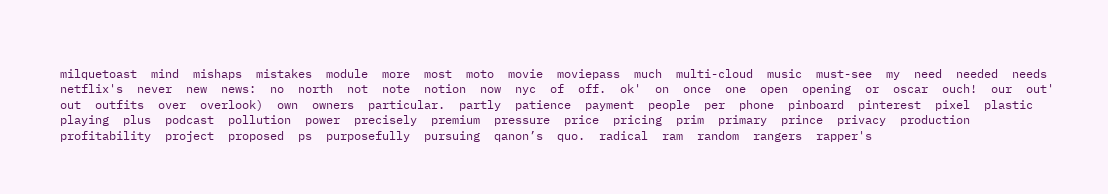milquetoast  mind  mishaps  mistakes  module  more  most  moto  movie  moviepass  much  multi-cloud  music  must-see  my  need  needed  needs  netflix's  never  new  news:  no  north  not  note  notion  now  nyc  of  off.  ok'  on  once  one  open  opening  or  oscar  ouch!  our  out'  out  outfits  over  overlook)  own  owners  particular.  partly  patience  payment  people  per  phone  pinboard  pinterest  pixel  plastic  playing  plus  podcast  pollution  power  precisely  premium  pressure  price  pricing  prim  primary  prince  privacy  production  profitability  project  proposed  ps  purposefully  pursuing  qanon’s  quo.  radical  ram  random  rangers  rapper's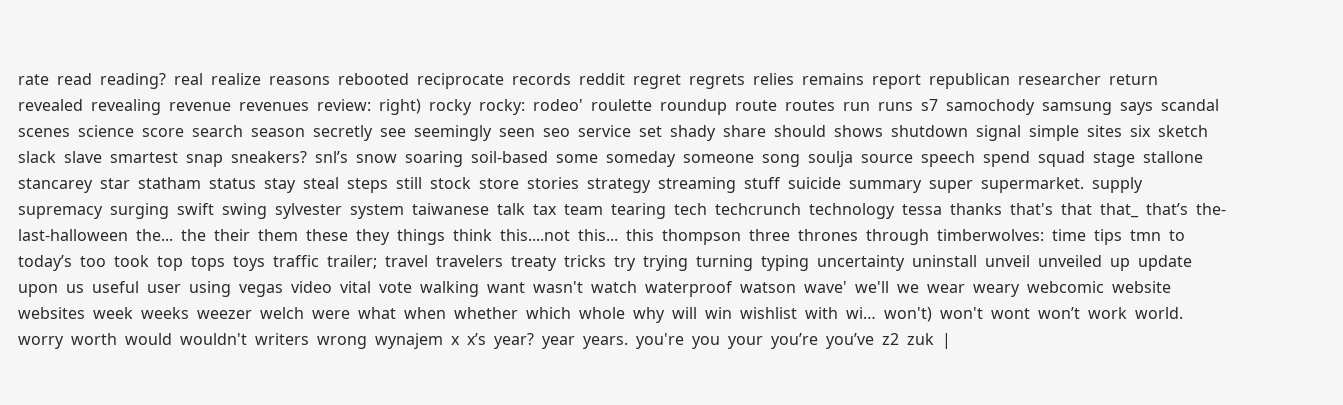rate  read  reading?  real  realize  reasons  rebooted  reciprocate  records  reddit  regret  regrets  relies  remains  report  republican  researcher  return  revealed  revealing  revenue  revenues  review:  right)  rocky  rocky:  rodeo'  roulette  roundup  route  routes  run  runs  s7  samochody  samsung  says  scandal  scenes  science  score  search  season  secretly  see  seemingly  seen  seo  service  set  shady  share  should  shows  shutdown  signal  simple  sites  six  sketch  slack  slave  smartest  snap  sneakers?  snl’s  snow  soaring  soil-based  some  someday  someone  song  soulja  source  speech  spend  squad  stage  stallone  stancarey  star  statham  status  stay  steal  steps  still  stock  store  stories  strategy  streaming  stuff  suicide  summary  super  supermarket.  supply  supremacy  surging  swift  swing  sylvester  system  taiwanese  talk  tax  team  tearing  tech  techcrunch  technology  tessa  thanks  that's  that  that_  that’s  the-last-halloween  the...  the  their  them  these  they  things  think  this....not  this...  this  thompson  three  thrones  through  timberwolves:  time  tips  tmn  to  today’s  too  took  top  tops  toys  traffic  trailer;  travel  travelers  treaty  tricks  try  trying  turning  typing  uncertainty  uninstall  unveil  unveiled  up  update  upon  us  useful  user  using  vegas  video  vital  vote  walking  want  wasn't  watch  waterproof  watson  wave'  we'll  we  wear  weary  webcomic  website  websites  week  weeks  weezer  welch  were  what  when  whether  which  whole  why  will  win  wishlist  with  wi…  won't)  won't  wont  won’t  work  world.  worry  worth  would  wouldn't  writers  wrong  wynajem  x  x’s  year?  year  years.  you're  you  your  you’re  you’ve  z2  zuk  |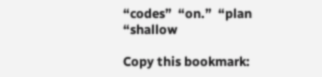“codes”  “on.”  “plan  “shallow

Copy this bookmark: